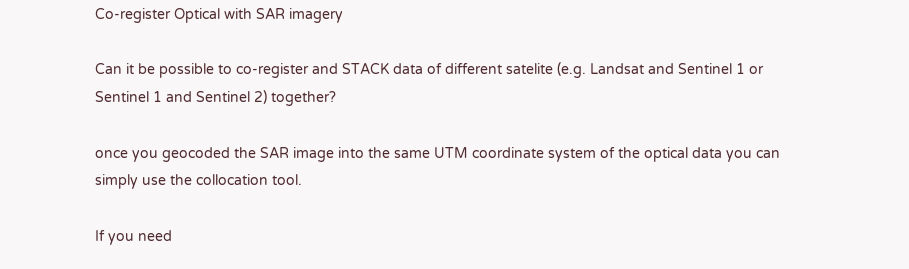Co-register Optical with SAR imagery

Can it be possible to co-register and STACK data of different satelite (e.g. Landsat and Sentinel 1 or Sentinel 1 and Sentinel 2) together?

once you geocoded the SAR image into the same UTM coordinate system of the optical data you can simply use the collocation tool.

If you need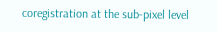coregistration at the sub-pixel level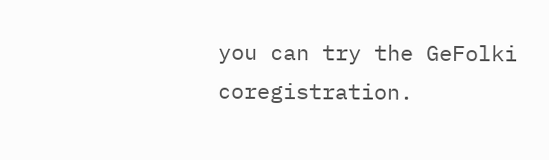you can try the GeFolki coregistration.